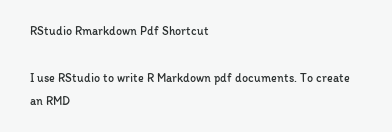RStudio Rmarkdown Pdf Shortcut

I use RStudio to write R Markdown pdf documents. To create an RMD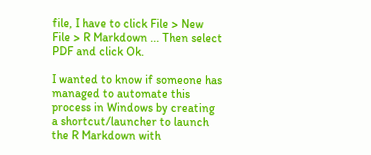file, I have to click File > New File > R Markdown ... Then select PDF and click Ok.

I wanted to know if someone has managed to automate this process in Windows by creating a shortcut/launcher to launch the R Markdown with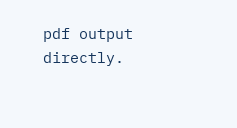pdf output directly.